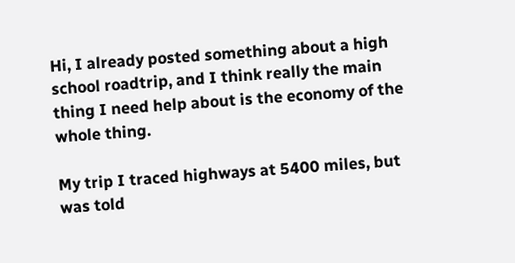Hi, I already posted something about a high school roadtrip, and I think really the main thing I need help about is the economy of the whole thing.

My trip I traced highways at 5400 miles, but was told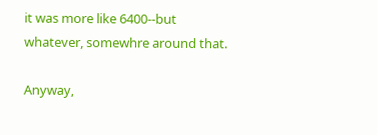it was more like 6400--but whatever, somewhre around that.

Anyway,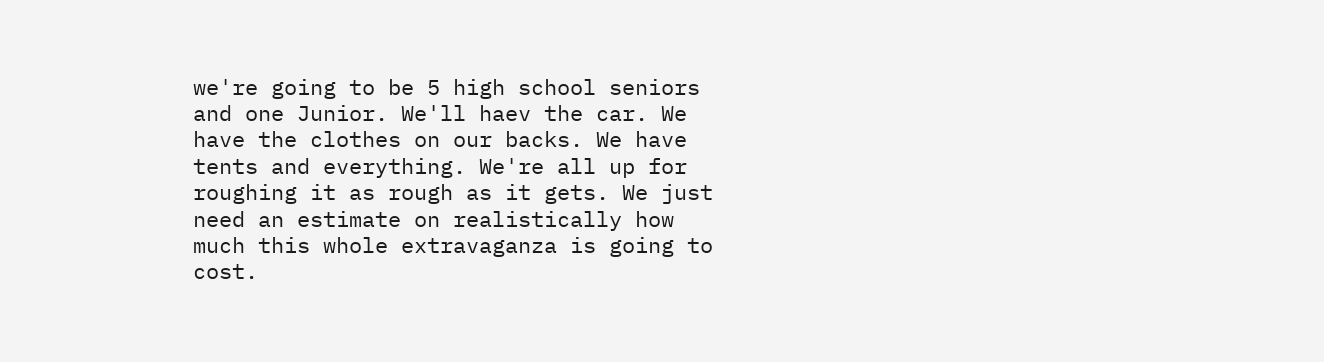we're going to be 5 high school seniors and one Junior. We'll haev the car. We have the clothes on our backs. We have tents and everything. We're all up for roughing it as rough as it gets. We just need an estimate on realistically how much this whole extravaganza is going to cost.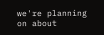we're planning on about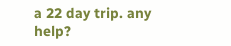a 22 day trip. any help?